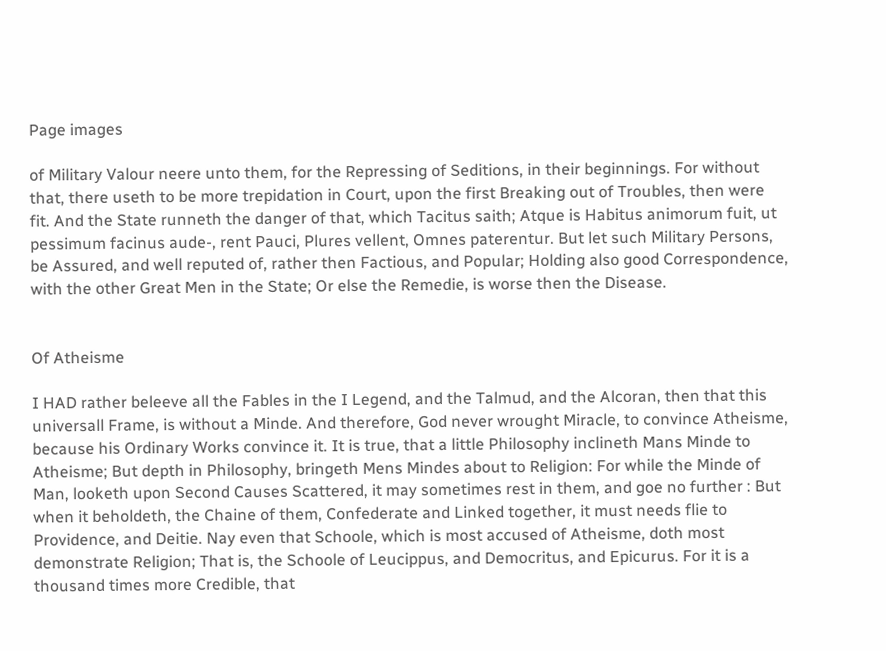Page images

of Military Valour neere unto them, for the Repressing of Seditions, in their beginnings. For without that, there useth to be more trepidation in Court, upon the first Breaking out of Troubles, then were fit. And the State runneth the danger of that, which Tacitus saith; Atque is Habitus animorum fuit, ut pessimum facinus aude-, rent Pauci, Plures vellent, Omnes paterentur. But let such Military Persons, be Assured, and well reputed of, rather then Factious, and Popular; Holding also good Correspondence, with the other Great Men in the State; Or else the Remedie, is worse then the Disease.


Of Atheisme

I HAD rather beleeve all the Fables in the I Legend, and the Talmud, and the Alcoran, then that this universall Frame, is without a Minde. And therefore, God never wrought Miracle, to convince Atheisme, because his Ordinary Works convince it. It is true, that a little Philosophy inclineth Mans Minde to Atheisme; But depth in Philosophy, bringeth Mens Mindes about to Religion: For while the Minde of Man, looketh upon Second Causes Scattered, it may sometimes rest in them, and goe no further : But when it beholdeth, the Chaine of them, Confederate and Linked together, it must needs flie to Providence, and Deitie. Nay even that Schoole, which is most accused of Atheisme, doth most demonstrate Religion; That is, the Schoole of Leucippus, and Democritus, and Epicurus. For it is a thousand times more Credible, that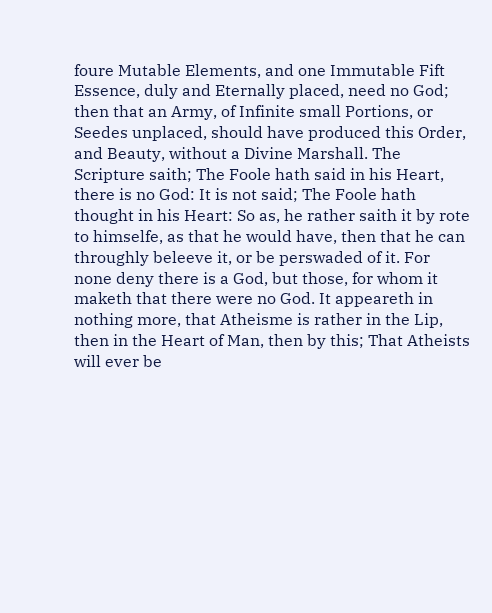foure Mutable Elements, and one Immutable Fift Essence, duly and Eternally placed, need no God; then that an Army, of Infinite small Portions, or Seedes unplaced, should have produced this Order, and Beauty, without a Divine Marshall. The Scripture saith; The Foole hath said in his Heart, there is no God: It is not said; The Foole hath thought in his Heart: So as, he rather saith it by rote to himselfe, as that he would have, then that he can throughly beleeve it, or be perswaded of it. For none deny there is a God, but those, for whom it maketh that there were no God. It appeareth in nothing more, that Atheisme is rather in the Lip, then in the Heart of Man, then by this; That Atheists will ever be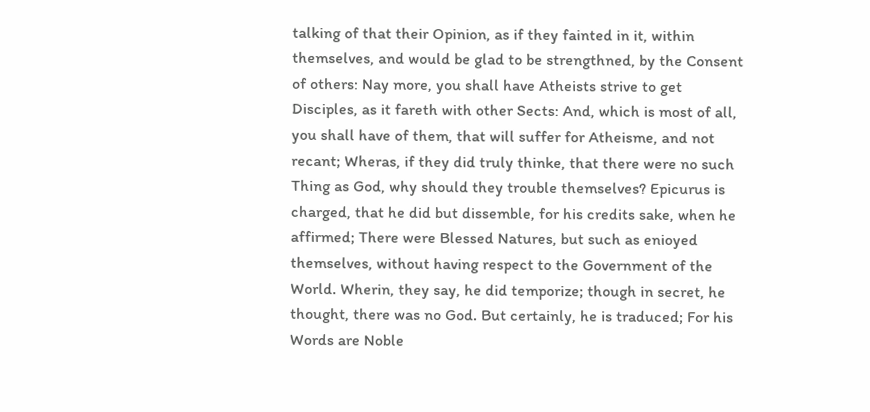talking of that their Opinion, as if they fainted in it, within themselves, and would be glad to be strengthned, by the Consent of others: Nay more, you shall have Atheists strive to get Disciples, as it fareth with other Sects: And, which is most of all, you shall have of them, that will suffer for Atheisme, and not recant; Wheras, if they did truly thinke, that there were no such Thing as God, why should they trouble themselves? Epicurus is charged, that he did but dissemble, for his credits sake, when he affirmed; There were Blessed Natures, but such as enioyed themselves, without having respect to the Government of the World. Wherin, they say, he did temporize; though in secret, he thought, there was no God. But certainly, he is traduced; For his Words are Noble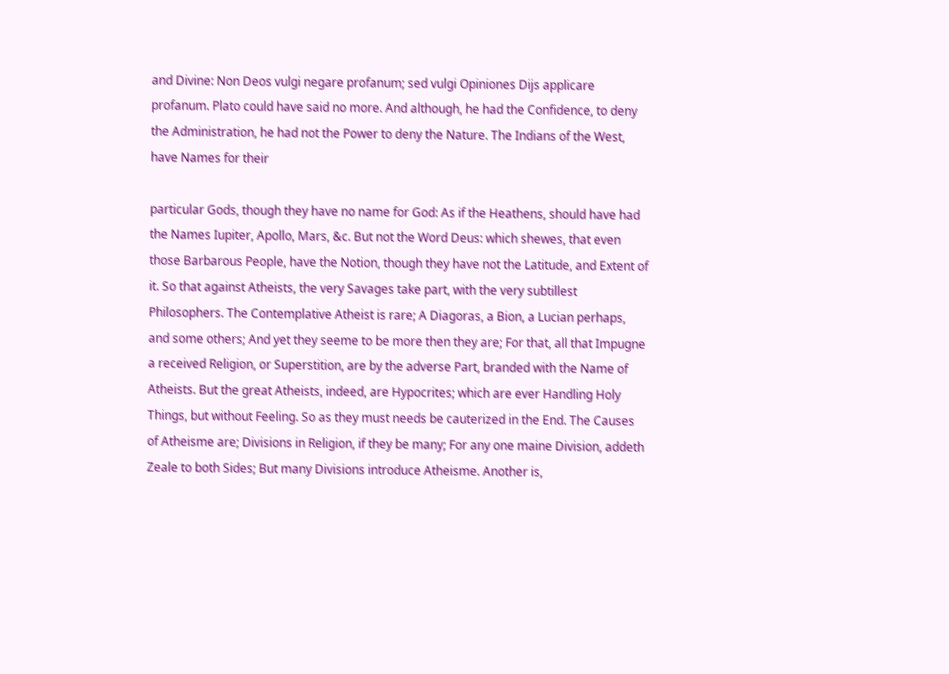and Divine: Non Deos vulgi negare profanum; sed vulgi Opiniones Dijs applicare profanum. Plato could have said no more. And although, he had the Confidence, to deny the Administration, he had not the Power to deny the Nature. The Indians of the West, have Names for their

particular Gods, though they have no name for God: As if the Heathens, should have had the Names Iupiter, Apollo, Mars, &c. But not the Word Deus: which shewes, that even those Barbarous People, have the Notion, though they have not the Latitude, and Extent of it. So that against Atheists, the very Savages take part, with the very subtillest Philosophers. The Contemplative Atheist is rare; A Diagoras, a Bion, a Lucian perhaps, and some others; And yet they seeme to be more then they are; For that, all that Impugne a received Religion, or Superstition, are by the adverse Part, branded with the Name of Atheists. But the great Atheists, indeed, are Hypocrites; which are ever Handling Holy Things, but without Feeling. So as they must needs be cauterized in the End. The Causes of Atheisme are; Divisions in Religion, if they be many; For any one maine Division, addeth Zeale to both Sides; But many Divisions introduce Atheisme. Another is,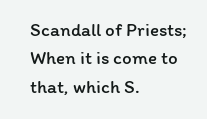Scandall of Priests; When it is come to that, which S.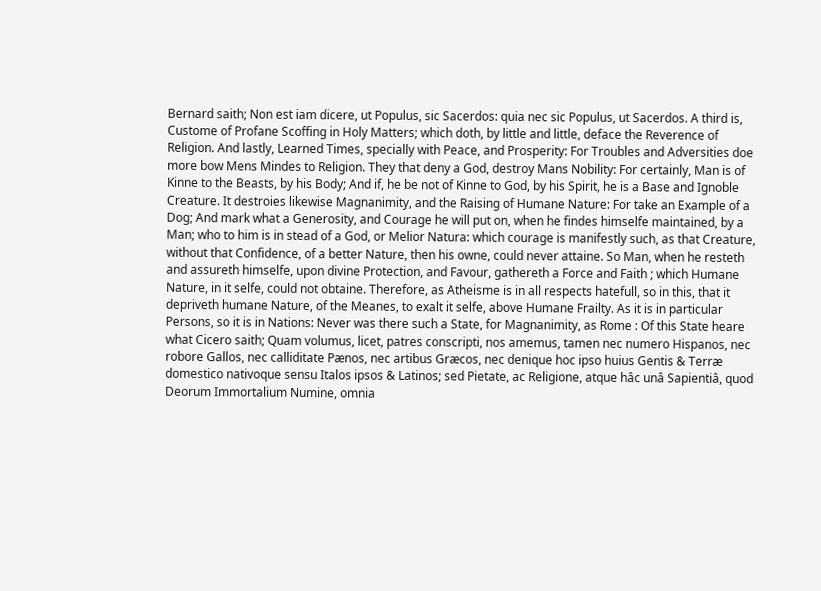Bernard saith; Non est iam dicere, ut Populus, sic Sacerdos: quia nec sic Populus, ut Sacerdos. A third is, Custome of Profane Scoffing in Holy Matters; which doth, by little and little, deface the Reverence of Religion. And lastly, Learned Times, specially with Peace, and Prosperity: For Troubles and Adversities doe more bow Mens Mindes to Religion. They that deny a God, destroy Mans Nobility: For certainly, Man is of Kinne to the Beasts, by his Body; And if, he be not of Kinne to God, by his Spirit, he is a Base and Ignoble Creature. It destroies likewise Magnanimity, and the Raising of Humane Nature: For take an Example of a Dog; And mark what a Generosity, and Courage he will put on, when he findes himselfe maintained, by a Man; who to him is in stead of a God, or Melior Natura: which courage is manifestly such, as that Creature, without that Confidence, of a better Nature, then his owne, could never attaine. So Man, when he resteth and assureth himselfe, upon divine Protection, and Favour, gathereth a Force and Faith ; which Humane Nature, in it selfe, could not obtaine. Therefore, as Atheisme is in all respects hatefull, so in this, that it depriveth humane Nature, of the Meanes, to exalt it selfe, above Humane Frailty. As it is in particular Persons, so it is in Nations: Never was there such a State, for Magnanimity, as Rome : Of this State heare what Cicero saith; Quam volumus, licet, patres conscripti, nos amemus, tamen nec numero Hispanos, nec robore Gallos, nec calliditate Pænos, nec artibus Græcos, nec denique hoc ipso huius Gentis & Terræ domestico nativoque sensu Italos ipsos & Latinos; sed Pietate, ac Religione, atque hâc unâ Sapientiâ, quod Deorum Immortalium Numine, omnia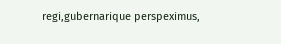regi,gubernarique perspeximus,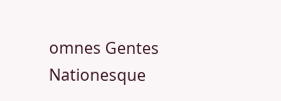omnes Gentes Nationesque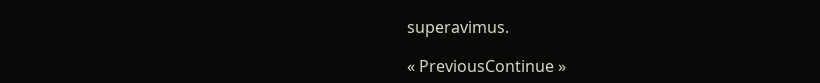superavimus.

« PreviousContinue »